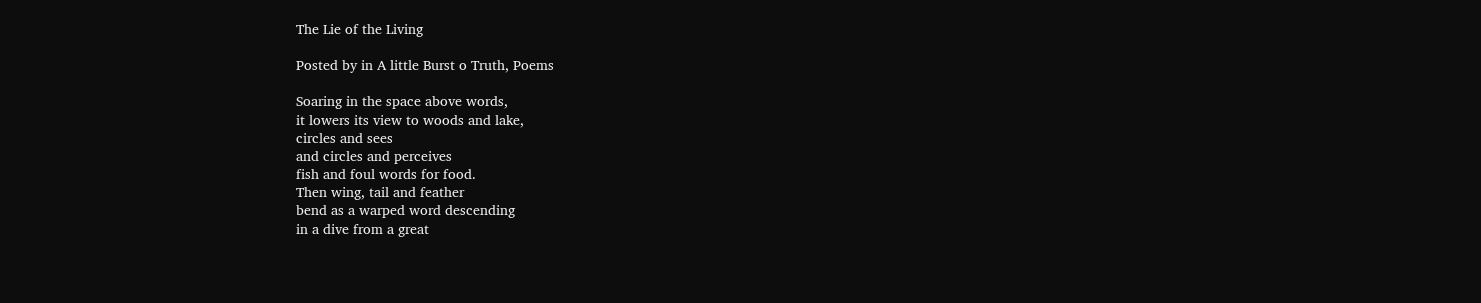The Lie of the Living

Posted by in A little Burst o Truth, Poems

Soaring in the space above words,
it lowers its view to woods and lake,
circles and sees
and circles and perceives
fish and foul words for food.
Then wing, tail and feather
bend as a warped word descending
in a dive from a great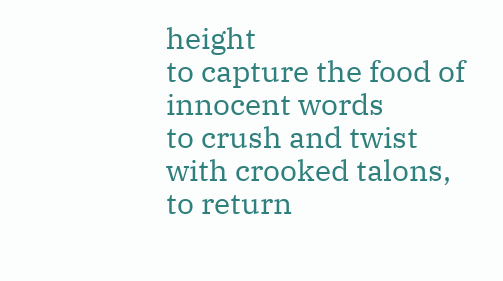height
to capture the food of innocent words
to crush and twist
with crooked talons,
to return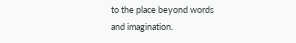to the place beyond words
and imagination.